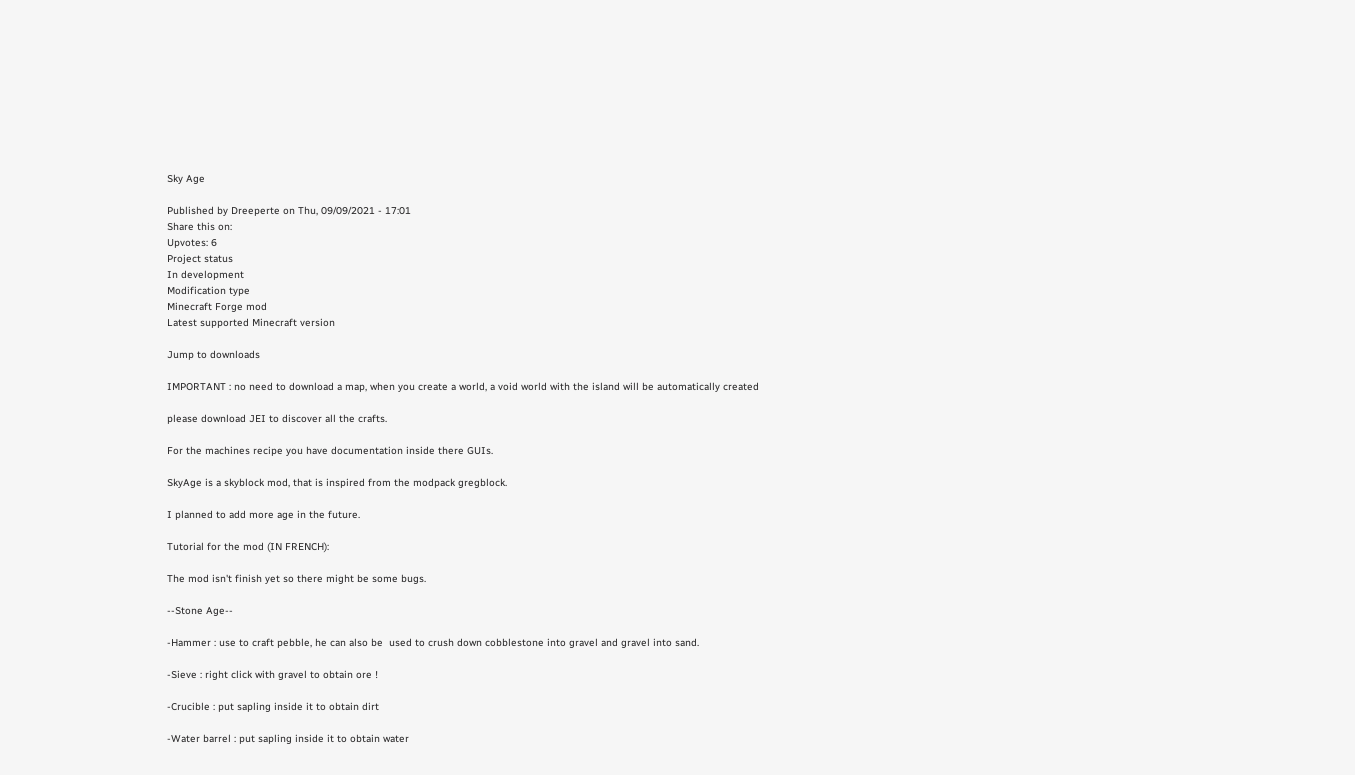Sky Age

Published by Dreeperte on Thu, 09/09/2021 - 17:01
Share this on:
Upvotes: 6
Project status
In development
Modification type
Minecraft Forge mod
Latest supported Minecraft version

Jump to downloads

IMPORTANT : no need to download a map, when you create a world, a void world with the island will be automatically created

please download JEI to discover all the crafts.

For the machines recipe you have documentation inside there GUIs.

SkyAge is a skyblock mod, that is inspired from the modpack gregblock.

I planned to add more age in the future.

Tutorial for the mod (IN FRENCH):

The mod isn't finish yet so there might be some bugs.

--Stone Age--

-Hammer : use to craft pebble, he can also be  used to crush down cobblestone into gravel and gravel into sand.

-Sieve : right click with gravel to obtain ore !

-Crucible : put sapling inside it to obtain dirt

-Water barrel : put sapling inside it to obtain water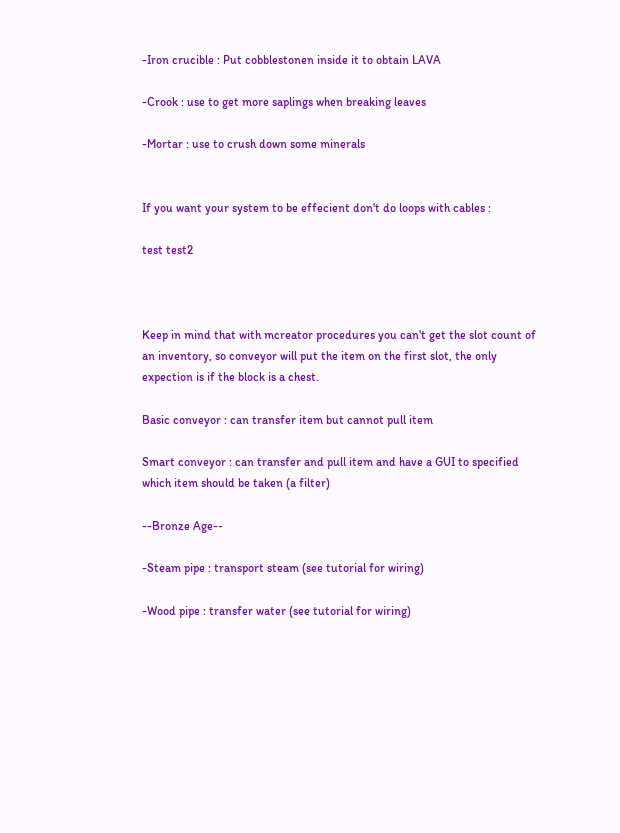-Iron crucible : Put cobblestonen inside it to obtain LAVA

-Crook : use to get more saplings when breaking leaves

-Mortar : use to crush down some minerals


If you want your system to be effecient don't do loops with cables :

test test2



Keep in mind that with mcreator procedures you can't get the slot count of an inventory, so conveyor will put the item on the first slot, the only expection is if the block is a chest.

Basic conveyor : can transfer item but cannot pull item

Smart conveyor : can transfer and pull item and have a GUI to specified which item should be taken (a filter)

--Bronze Age--

-Steam pipe : transport steam (see tutorial for wiring)

-Wood pipe : transfer water (see tutorial for wiring)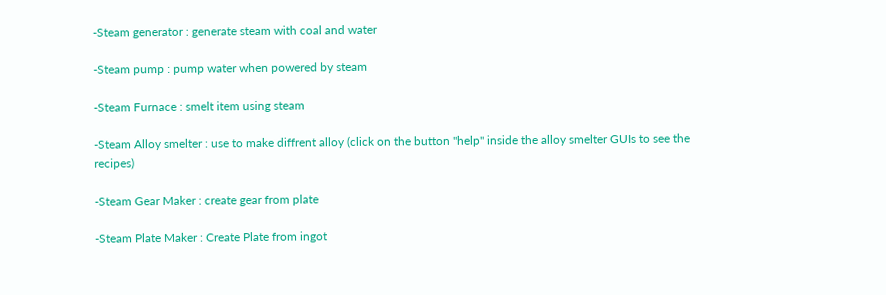-Steam generator : generate steam with coal and water

-Steam pump : pump water when powered by steam

-Steam Furnace : smelt item using steam

-Steam Alloy smelter : use to make diffrent alloy (click on the button "help" inside the alloy smelter GUIs to see the recipes)

-Steam Gear Maker : create gear from plate

-Steam Plate Maker : Create Plate from ingot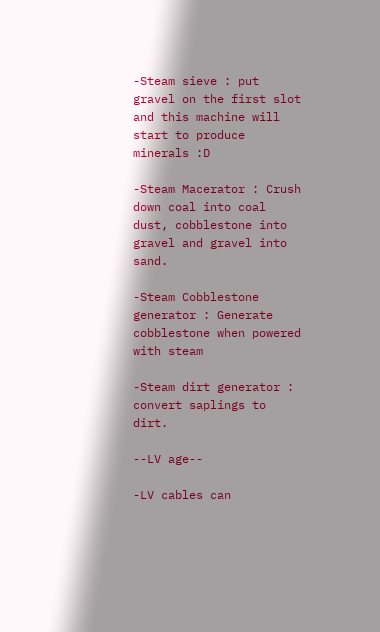-Steam sieve : put gravel on the first slot and this machine will start to produce minerals :D

-Steam Macerator : Crush down coal into coal dust, cobblestone into gravel and gravel into sand.

-Steam Cobblestone generator : Generate cobblestone when powered with steam

-Steam dirt generator : convert saplings to dirt.

--LV age--

-LV cables can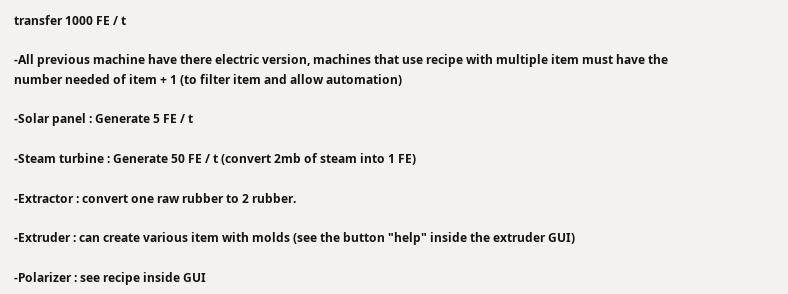transfer 1000 FE / t

-All previous machine have there electric version, machines that use recipe with multiple item must have the number needed of item + 1 (to filter item and allow automation)

-Solar panel : Generate 5 FE / t

-Steam turbine : Generate 50 FE / t (convert 2mb of steam into 1 FE)

-Extractor : convert one raw rubber to 2 rubber.

-Extruder : can create various item with molds (see the button "help" inside the extruder GUI)

-Polarizer : see recipe inside GUI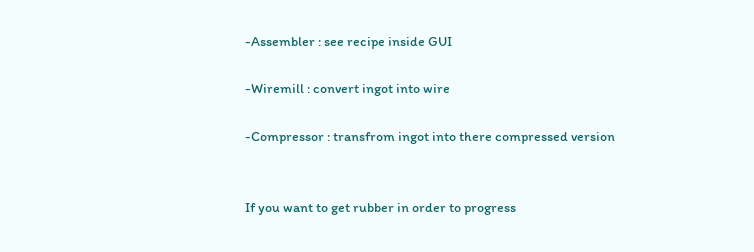-Assembler : see recipe inside GUI

-Wiremill : convert ingot into wire

-Compressor : transfrom ingot into there compressed version


If you want to get rubber in order to progress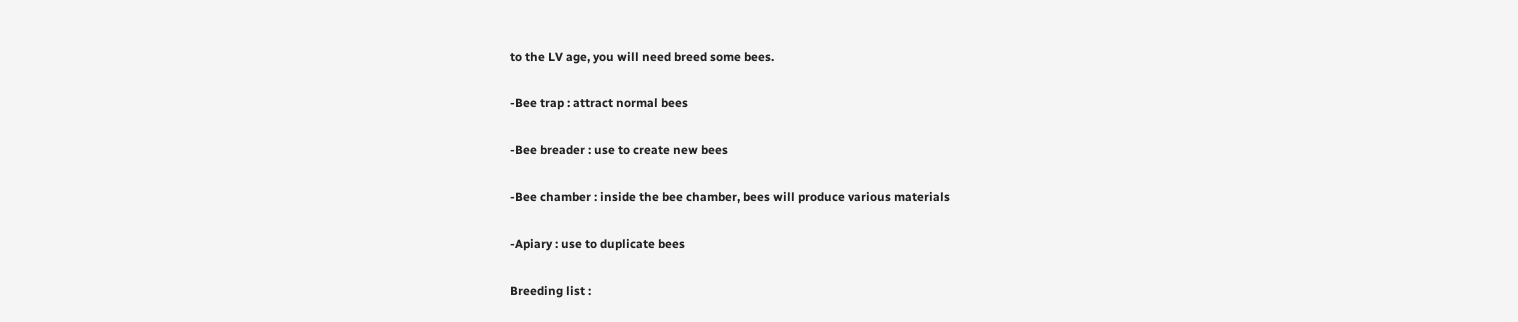to the LV age, you will need breed some bees.

-Bee trap : attract normal bees

-Bee breader : use to create new bees

-Bee chamber : inside the bee chamber, bees will produce various materials

-Apiary : use to duplicate bees

Breeding list :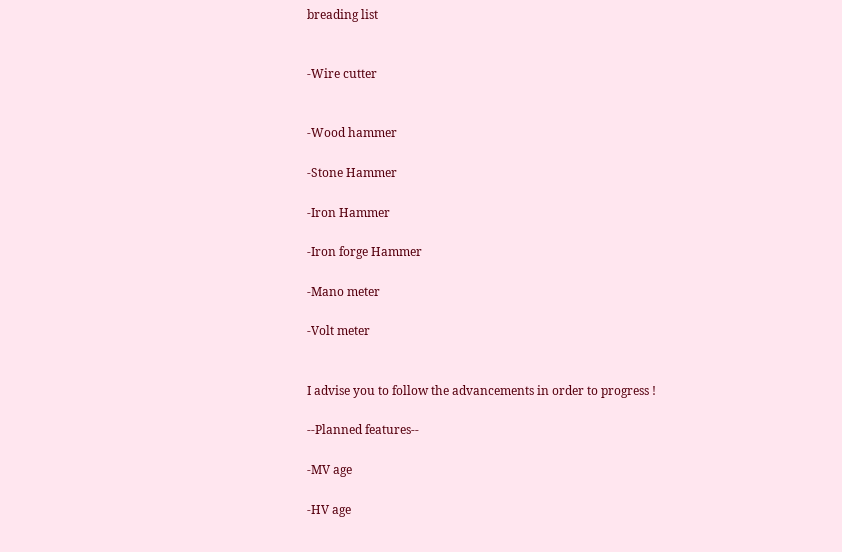breading list


-Wire cutter


-Wood hammer

-Stone Hammer

-Iron Hammer

-Iron forge Hammer

-Mano meter

-Volt meter


I advise you to follow the advancements in order to progress !

--Planned features--

-MV age

-HV age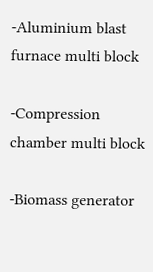-Aluminium blast furnace multi block

-Compression chamber multi block

-Biomass generator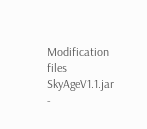Modification files
SkyAgeV1.1.jar -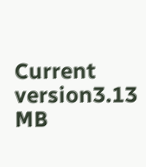Current version3.13 MB